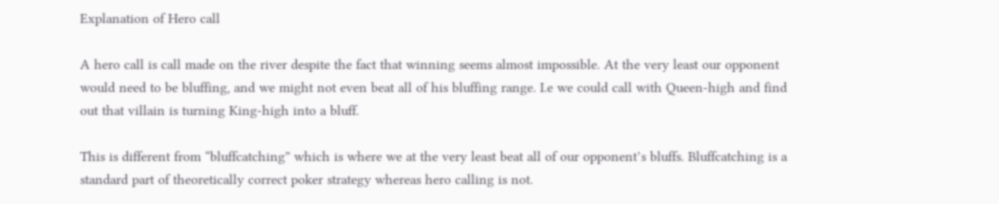Explanation of Hero call

A hero call is call made on the river despite the fact that winning seems almost impossible. At the very least our opponent would need to be bluffing, and we might not even beat all of his bluffing range. I.e we could call with Queen-high and find out that villain is turning King-high into a bluff.

This is different from “bluffcatching” which is where we at the very least beat all of our opponent’s bluffs. Bluffcatching is a standard part of theoretically correct poker strategy whereas hero calling is not.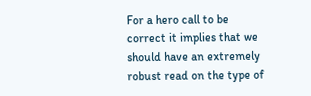For a hero call to be correct it implies that we should have an extremely robust read on the type of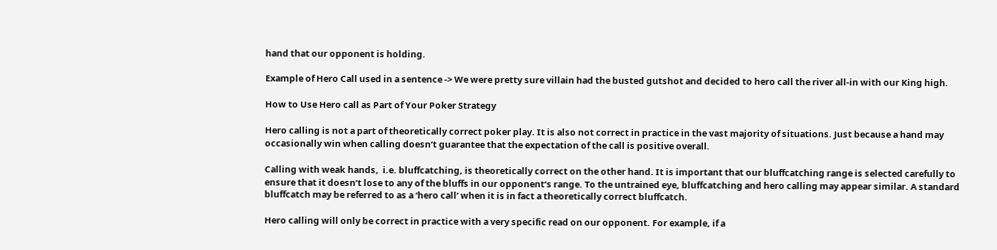hand that our opponent is holding.

Example of Hero Call used in a sentence -> We were pretty sure villain had the busted gutshot and decided to hero call the river all-in with our King high.

How to Use Hero call as Part of Your Poker Strategy

Hero calling is not a part of theoretically correct poker play. It is also not correct in practice in the vast majority of situations. Just because a hand may occasionally win when calling doesn’t guarantee that the expectation of the call is positive overall.

Calling with weak hands,  i.e. bluffcatching, is theoretically correct on the other hand. It is important that our bluffcatching range is selected carefully to ensure that it doesn’t lose to any of the bluffs in our opponent’s range. To the untrained eye, bluffcatching and hero calling may appear similar. A standard bluffcatch may be referred to as a ‘hero call’ when it is in fact a theoretically correct bluffcatch.

Hero calling will only be correct in practice with a very specific read on our opponent. For example, if a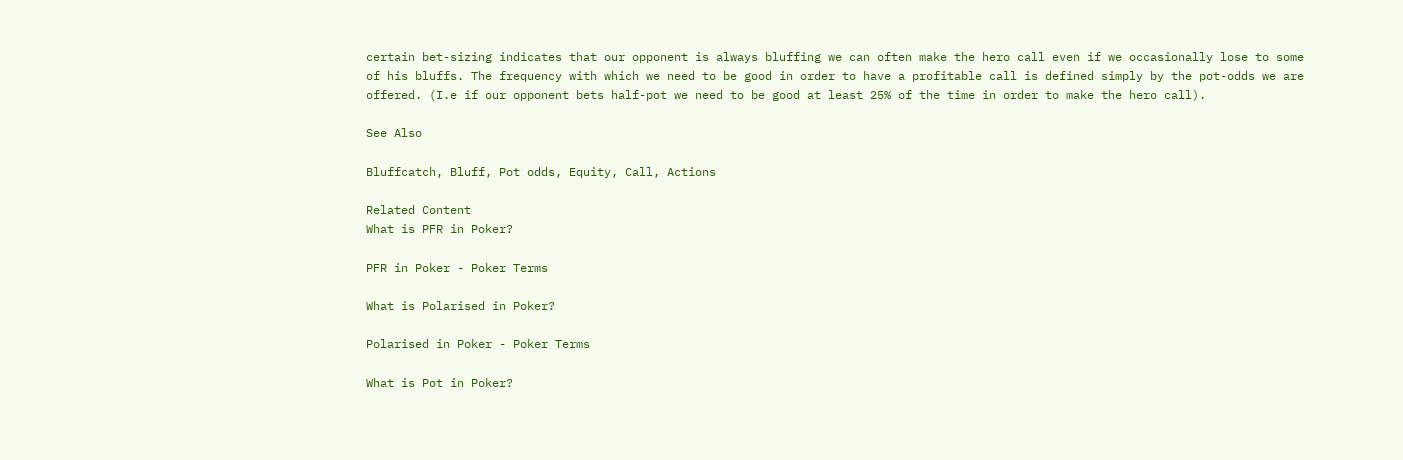certain bet-sizing indicates that our opponent is always bluffing we can often make the hero call even if we occasionally lose to some of his bluffs. The frequency with which we need to be good in order to have a profitable call is defined simply by the pot-odds we are offered. (I.e if our opponent bets half-pot we need to be good at least 25% of the time in order to make the hero call).

See Also

Bluffcatch, Bluff, Pot odds, Equity, Call, Actions

Related Content
What is PFR in Poker?

PFR in Poker - Poker Terms

What is Polarised in Poker?

Polarised in Poker - Poker Terms

What is Pot in Poker?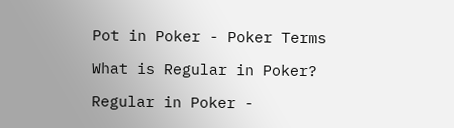Pot in Poker - Poker Terms

What is Regular in Poker?

Regular in Poker -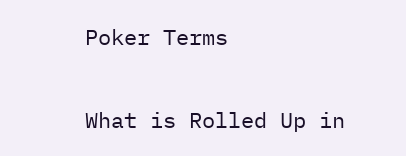Poker Terms

What is Rolled Up in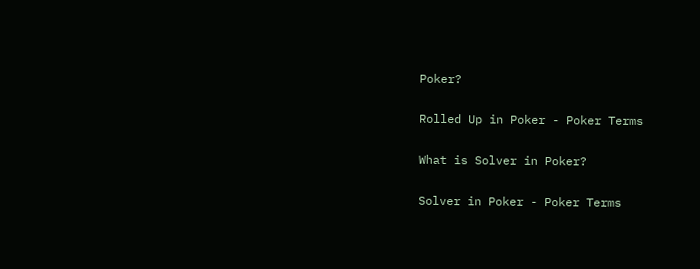Poker?

Rolled Up in Poker - Poker Terms

What is Solver in Poker?

Solver in Poker - Poker Terms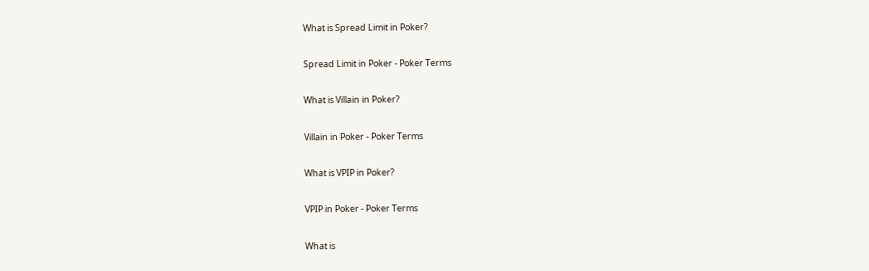What is Spread Limit in Poker?

Spread Limit in Poker - Poker Terms

What is Villain in Poker?

Villain in Poker - Poker Terms

What is VPIP in Poker?

VPIP in Poker - Poker Terms

What is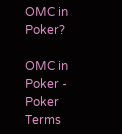OMC in Poker?

OMC in Poker - Poker Terms